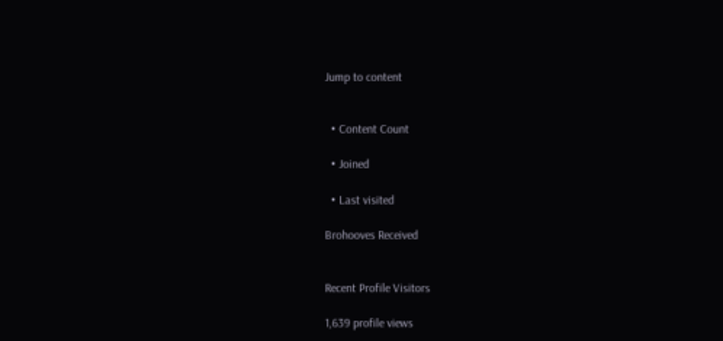Jump to content


  • Content Count

  • Joined

  • Last visited

Brohooves Received


Recent Profile Visitors

1,639 profile views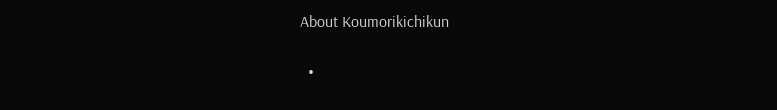About Koumorikichikun

  •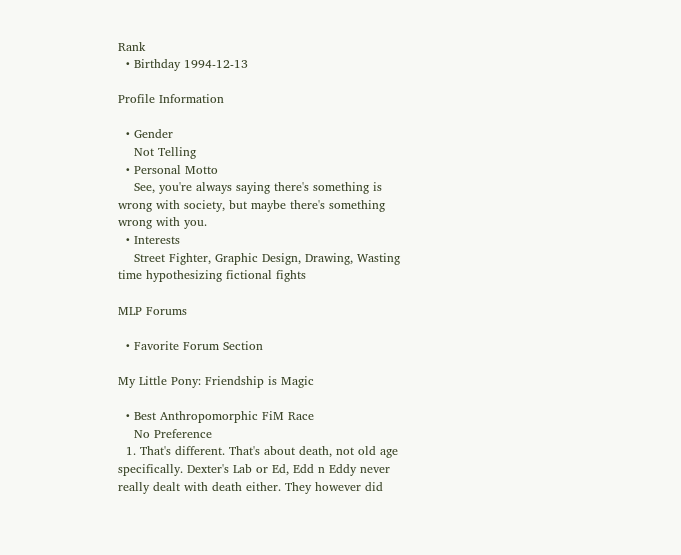Rank
  • Birthday 1994-12-13

Profile Information

  • Gender
    Not Telling
  • Personal Motto
    See, you're always saying there's something is wrong with society, but maybe there's something wrong with you.
  • Interests
    Street Fighter, Graphic Design, Drawing, Wasting time hypothesizing fictional fights

MLP Forums

  • Favorite Forum Section

My Little Pony: Friendship is Magic

  • Best Anthropomorphic FiM Race
    No Preference
  1. That's different. That's about death, not old age specifically. Dexter's Lab or Ed, Edd n Eddy never really dealt with death either. They however did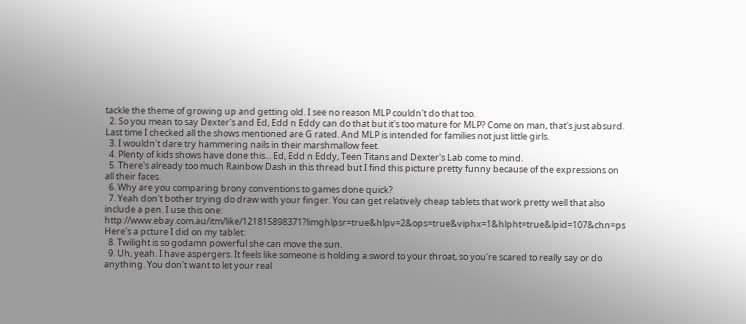tackle the theme of growing up and getting old. I see no reason MLP couldn't do that too.
  2. So you mean to say Dexter's and Ed, Edd n Eddy can do that but it's too mature for MLP? Come on man, that's just absurd. Last time I checked all the shows mentioned are G rated. And MLP is intended for families not just little girls.
  3. I wouldn't dare try hammering nails in their marshmallow feet.
  4. Plenty of kids shows have done this... Ed, Edd n Eddy, Teen Titans and Dexter's Lab come to mind.
  5. There's already too much Rainbow Dash in this thread but I find this picture pretty funny because of the expressions on all their faces.
  6. Why are you comparing brony conventions to games done quick?
  7. Yeah don't bother trying do draw with your finger. You can get relatively cheap tablets that work pretty well that also include a pen. I use this one: http://www.ebay.com.au/itm/like/121815898371?limghlpsr=true&hlpv=2&ops=true&viphx=1&hlpht=true&lpid=107&chn=ps Here's a pcture I did on my tablet:
  8. Twilight is so godamn powerful she can move the sun.
  9. Uh, yeah. I have aspergers. It feels like someone is holding a sword to your throat, so you're scared to really say or do anything. You don't want to let your real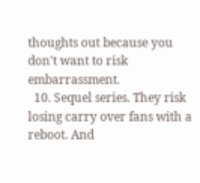thoughts out because you don't want to risk embarrassment.
  10. Sequel series. They risk losing carry over fans with a reboot. And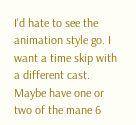I'd hate to see the animation style go. I want a time skip with a different cast. Maybe have one or two of the mane 6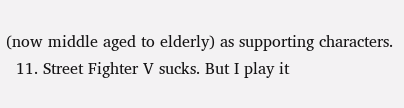(now middle aged to elderly) as supporting characters.
  11. Street Fighter V sucks. But I play it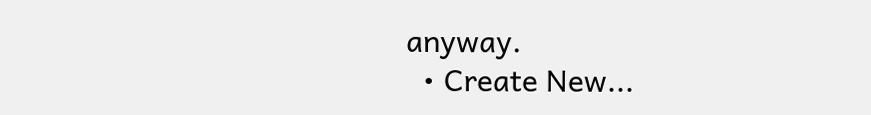anyway.
  • Create New...